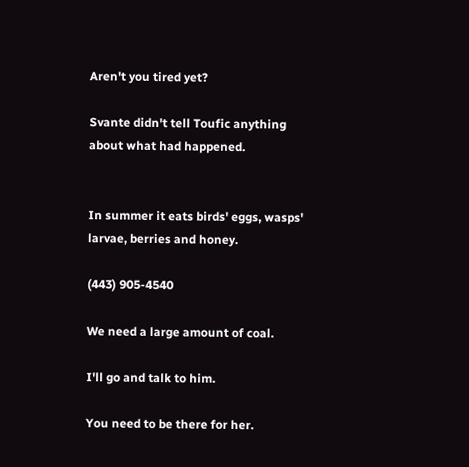Aren't you tired yet?

Svante didn't tell Toufic anything about what had happened.


In summer it eats birds' eggs, wasps' larvae, berries and honey.

(443) 905-4540

We need a large amount of coal.

I'll go and talk to him.

You need to be there for her.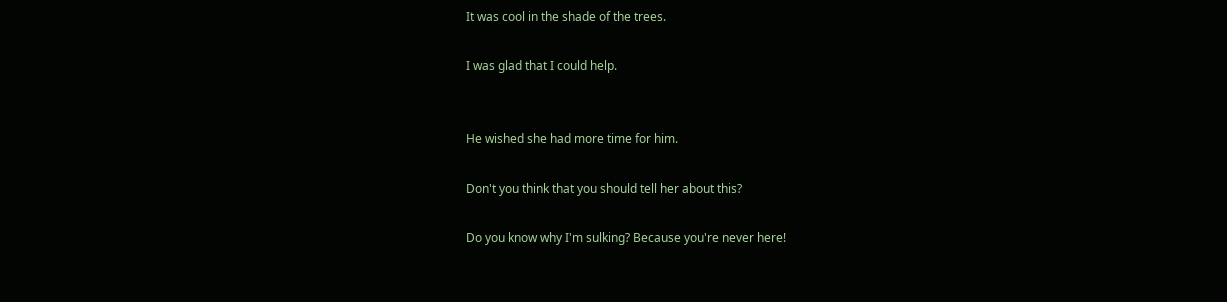It was cool in the shade of the trees.

I was glad that I could help.


He wished she had more time for him.

Don't you think that you should tell her about this?

Do you know why I'm sulking? Because you're never here!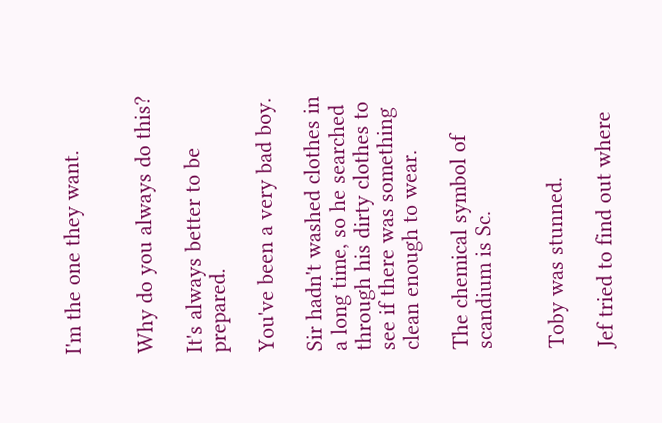I'm the one they want.


Why do you always do this?

It's always better to be prepared.

You've been a very bad boy.

Sir hadn't washed clothes in a long time, so he searched through his dirty clothes to see if there was something clean enough to wear.

The chemical symbol of scandium is Sc.


Toby was stunned.

Jef tried to find out where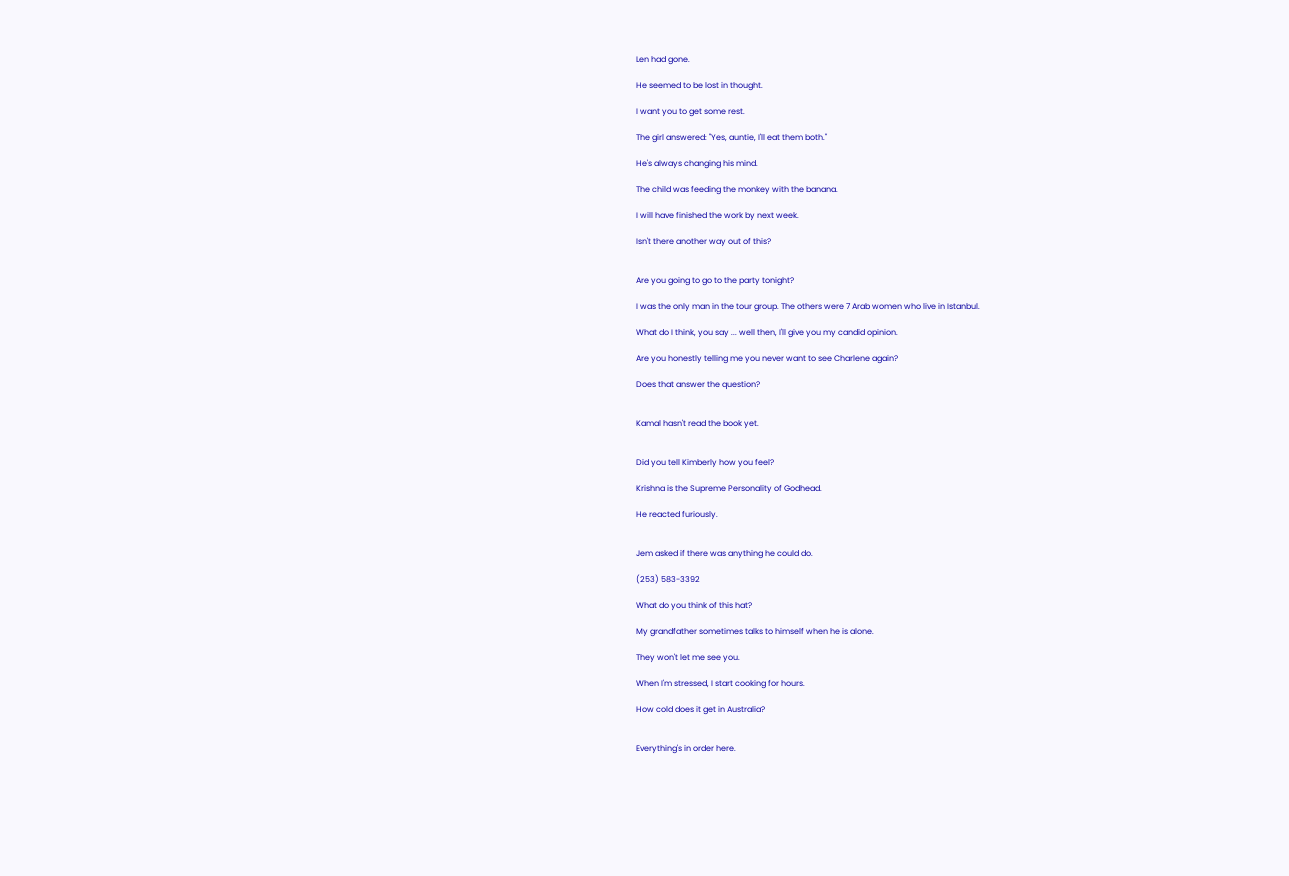Len had gone.

He seemed to be lost in thought.

I want you to get some rest.

The girl answered: "Yes, auntie, I'll eat them both."

He's always changing his mind.

The child was feeding the monkey with the banana.

I will have finished the work by next week.

Isn't there another way out of this?


Are you going to go to the party tonight?

I was the only man in the tour group. The others were 7 Arab women who live in Istanbul.

What do I think, you say ... well then, I'll give you my candid opinion.

Are you honestly telling me you never want to see Charlene again?

Does that answer the question?


Kamal hasn't read the book yet.


Did you tell Kimberly how you feel?

Krishna is the Supreme Personality of Godhead.

He reacted furiously.


Jem asked if there was anything he could do.

(253) 583-3392

What do you think of this hat?

My grandfather sometimes talks to himself when he is alone.

They won't let me see you.

When I'm stressed, I start cooking for hours.

How cold does it get in Australia?


Everything's in order here.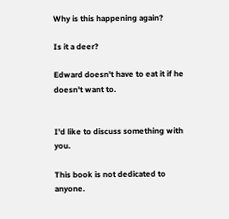Why is this happening again?

Is it a deer?

Edward doesn't have to eat it if he doesn't want to.


I'd like to discuss something with you.

This book is not dedicated to anyone.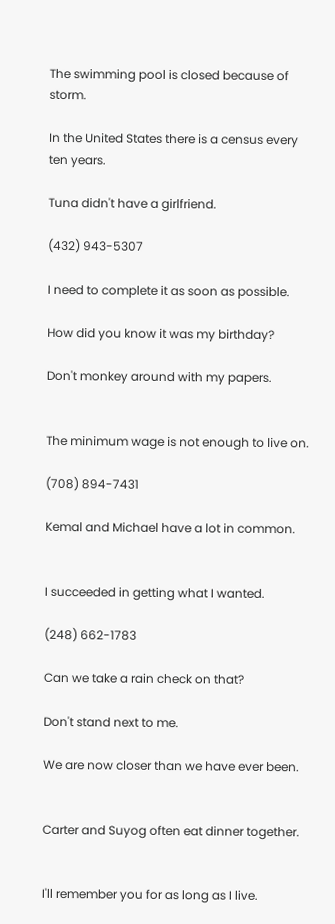The swimming pool is closed because of storm.

In the United States there is a census every ten years.

Tuna didn't have a girlfriend.

(432) 943-5307

I need to complete it as soon as possible.

How did you know it was my birthday?

Don't monkey around with my papers.


The minimum wage is not enough to live on.

(708) 894-7431

Kemal and Michael have a lot in common.


I succeeded in getting what I wanted.

(248) 662-1783

Can we take a rain check on that?

Don't stand next to me.

We are now closer than we have ever been.


Carter and Suyog often eat dinner together.


I'll remember you for as long as I live.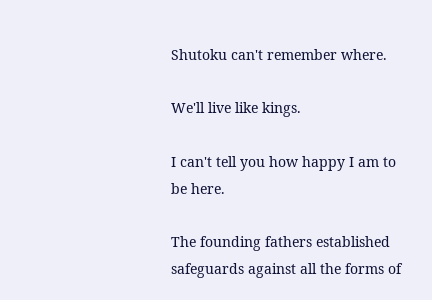Shutoku can't remember where.

We'll live like kings.

I can't tell you how happy I am to be here.

The founding fathers established safeguards against all the forms of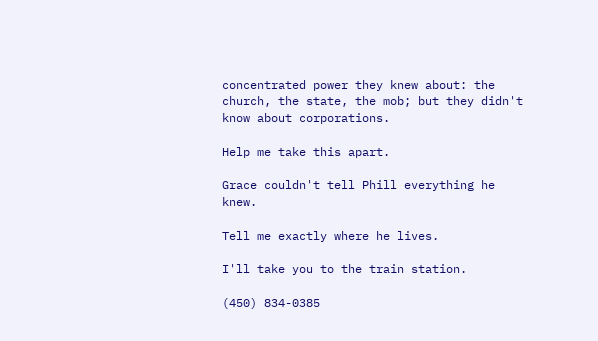concentrated power they knew about: the church, the state, the mob; but they didn't know about corporations.

Help me take this apart.

Grace couldn't tell Phill everything he knew.

Tell me exactly where he lives.

I'll take you to the train station.

(450) 834-0385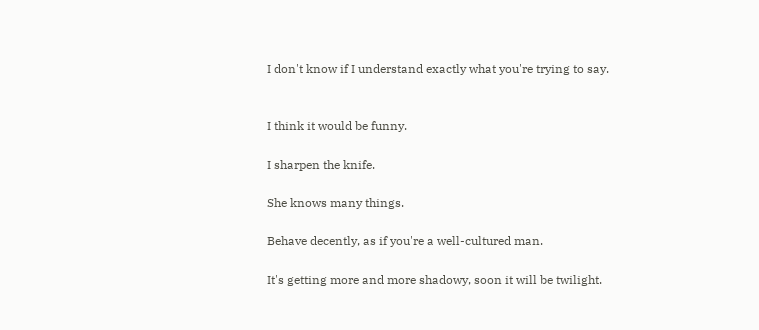I don't know if I understand exactly what you're trying to say.


I think it would be funny.

I sharpen the knife.

She knows many things.

Behave decently, as if you're a well-cultured man.

It's getting more and more shadowy, soon it will be twilight.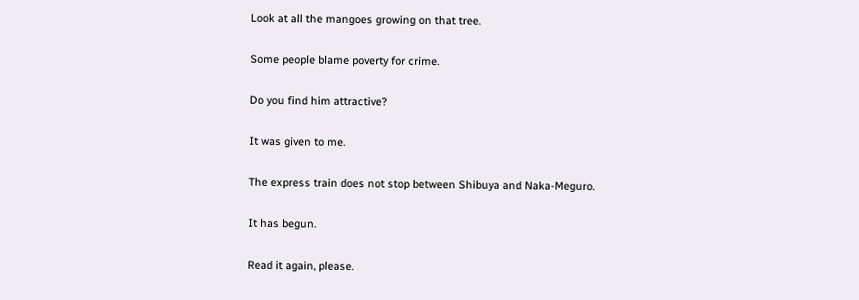Look at all the mangoes growing on that tree.

Some people blame poverty for crime.

Do you find him attractive?

It was given to me.

The express train does not stop between Shibuya and Naka-Meguro.

It has begun.

Read it again, please.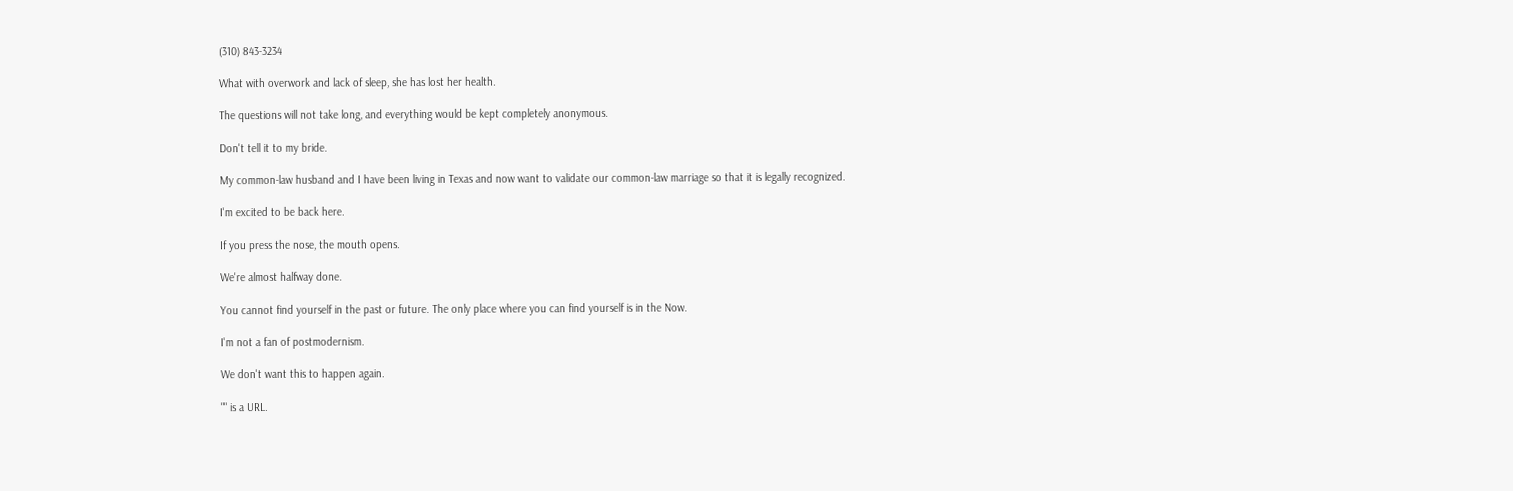(310) 843-3234

What with overwork and lack of sleep, she has lost her health.

The questions will not take long, and everything would be kept completely anonymous.

Don't tell it to my bride.

My common-law husband and I have been living in Texas and now want to validate our common-law marriage so that it is legally recognized.

I'm excited to be back here.

If you press the nose, the mouth opens.

We're almost halfway done.

You cannot find yourself in the past or future. The only place where you can find yourself is in the Now.

I'm not a fan of postmodernism.

We don't want this to happen again.

"" is a URL.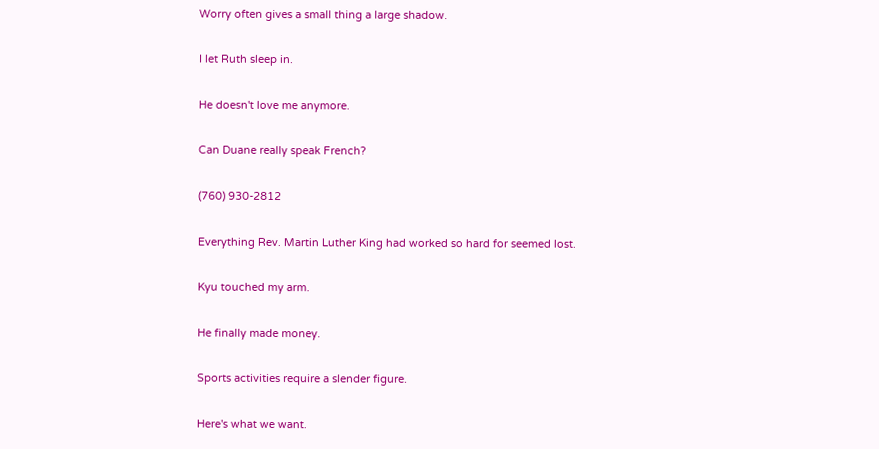Worry often gives a small thing a large shadow.

I let Ruth sleep in.

He doesn't love me anymore.

Can Duane really speak French?

(760) 930-2812

Everything Rev. Martin Luther King had worked so hard for seemed lost.

Kyu touched my arm.

He finally made money.

Sports activities require a slender figure.

Here's what we want.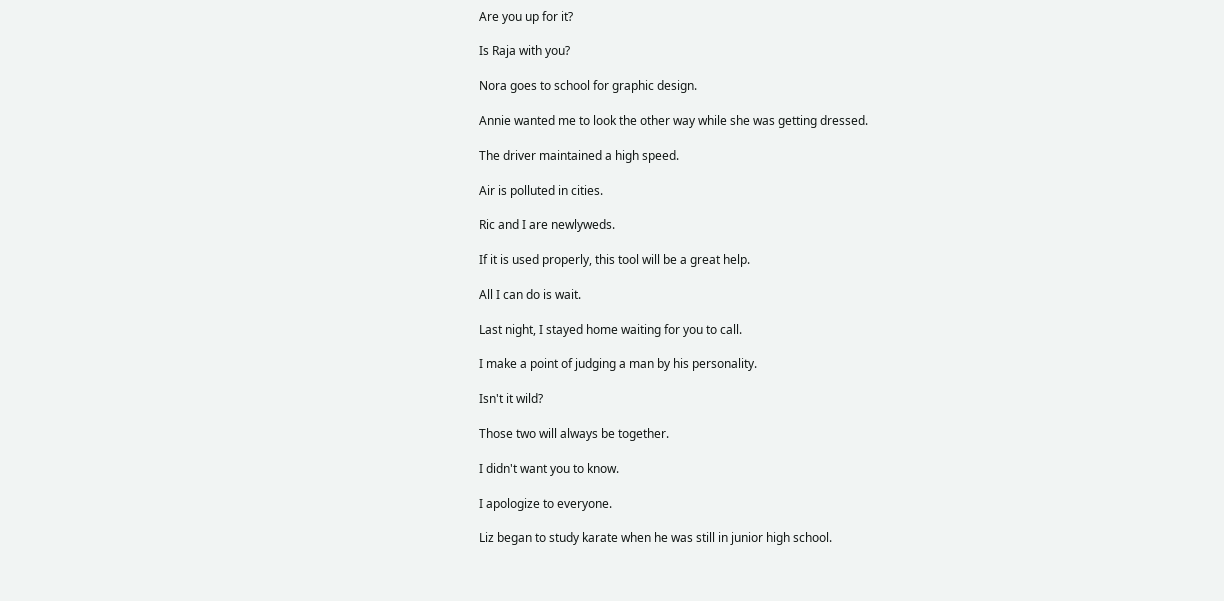Are you up for it?

Is Raja with you?

Nora goes to school for graphic design.

Annie wanted me to look the other way while she was getting dressed.

The driver maintained a high speed.

Air is polluted in cities.

Ric and I are newlyweds.

If it is used properly, this tool will be a great help.

All I can do is wait.

Last night, I stayed home waiting for you to call.

I make a point of judging a man by his personality.

Isn't it wild?

Those two will always be together.

I didn't want you to know.

I apologize to everyone.

Liz began to study karate when he was still in junior high school.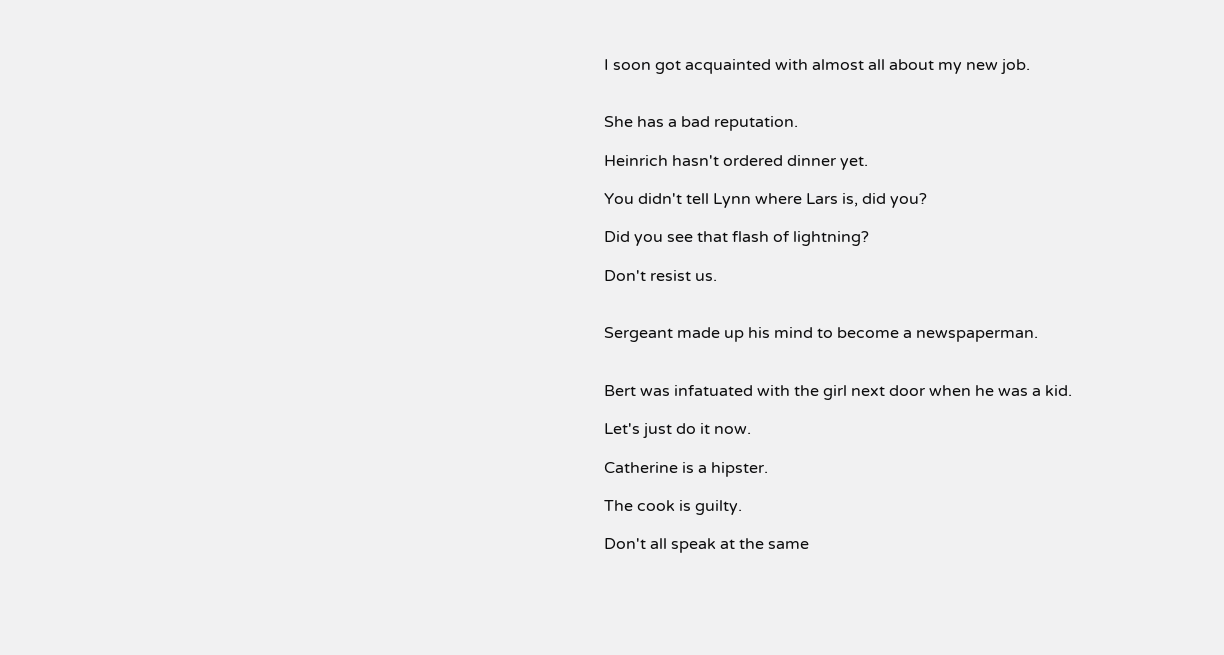I soon got acquainted with almost all about my new job.


She has a bad reputation.

Heinrich hasn't ordered dinner yet.

You didn't tell Lynn where Lars is, did you?

Did you see that flash of lightning?

Don't resist us.


Sergeant made up his mind to become a newspaperman.


Bert was infatuated with the girl next door when he was a kid.

Let's just do it now.

Catherine is a hipster.

The cook is guilty.

Don't all speak at the same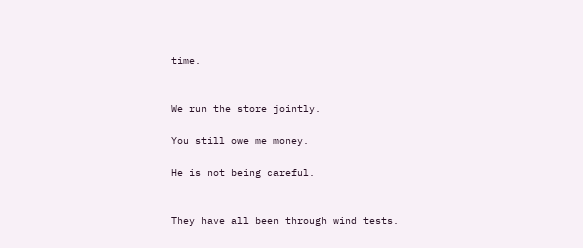time.


We run the store jointly.

You still owe me money.

He is not being careful.


They have all been through wind tests.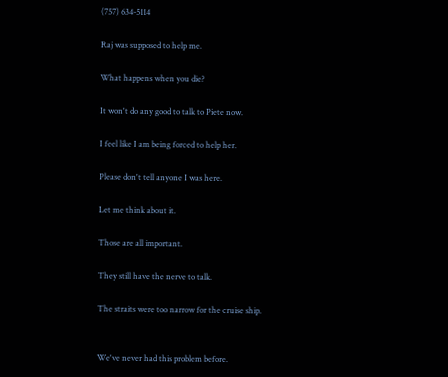(757) 634-5114

Raj was supposed to help me.

What happens when you die?

It won't do any good to talk to Piete now.

I feel like I am being forced to help her.

Please don't tell anyone I was here.

Let me think about it.

Those are all important.

They still have the nerve to talk.

The straits were too narrow for the cruise ship.


We've never had this problem before.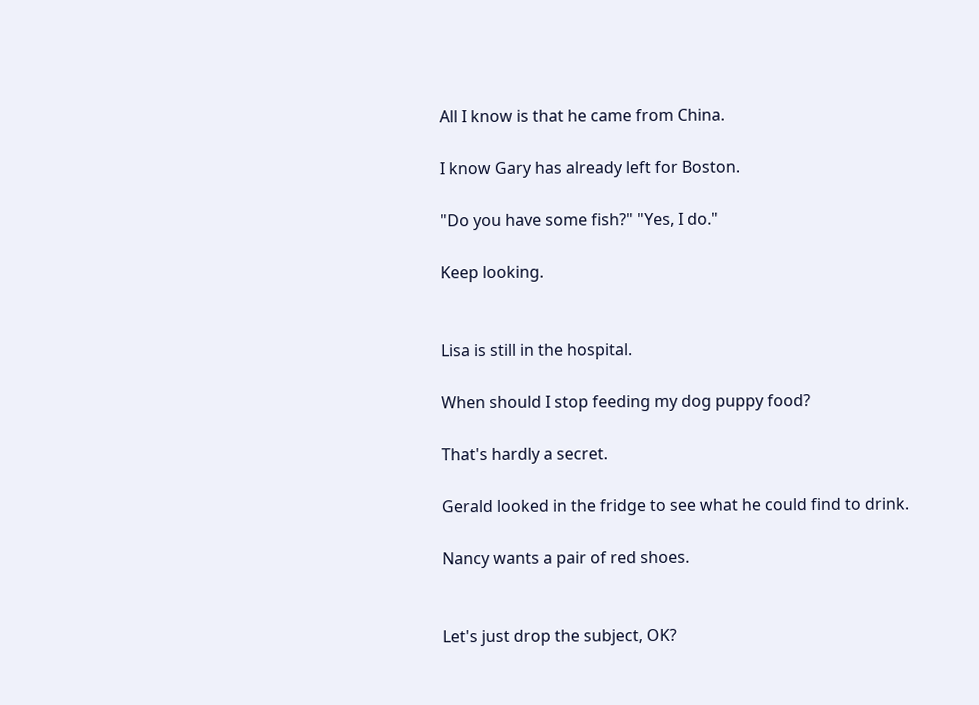All I know is that he came from China.

I know Gary has already left for Boston.

"Do you have some fish?" "Yes, I do."

Keep looking.


Lisa is still in the hospital.

When should I stop feeding my dog puppy food?

That's hardly a secret.

Gerald looked in the fridge to see what he could find to drink.

Nancy wants a pair of red shoes.


Let's just drop the subject, OK?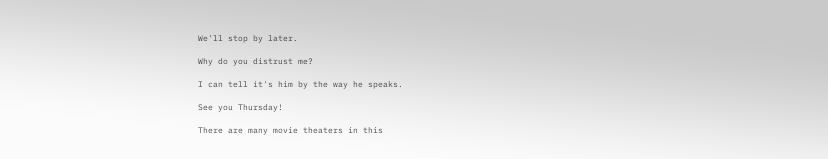We'll stop by later.

Why do you distrust me?

I can tell it's him by the way he speaks.

See you Thursday!

There are many movie theaters in this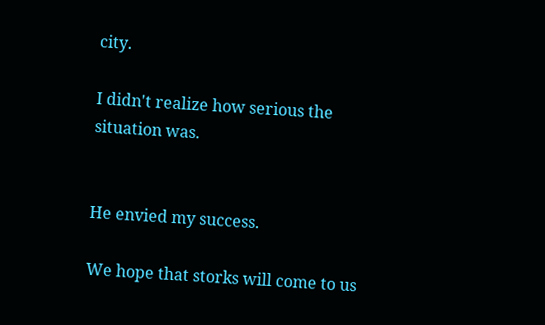city.

I didn't realize how serious the situation was.


He envied my success.

We hope that storks will come to us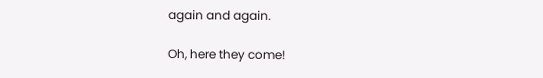again and again.

Oh, here they come!